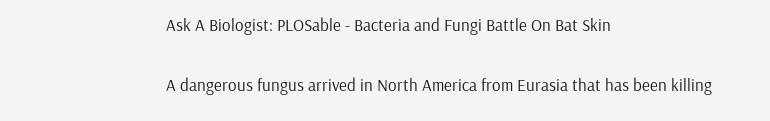Ask A Biologist: PLOSable - Bacteria and Fungi Battle On Bat Skin

A dangerous fungus arrived in North America from Eurasia that has been killing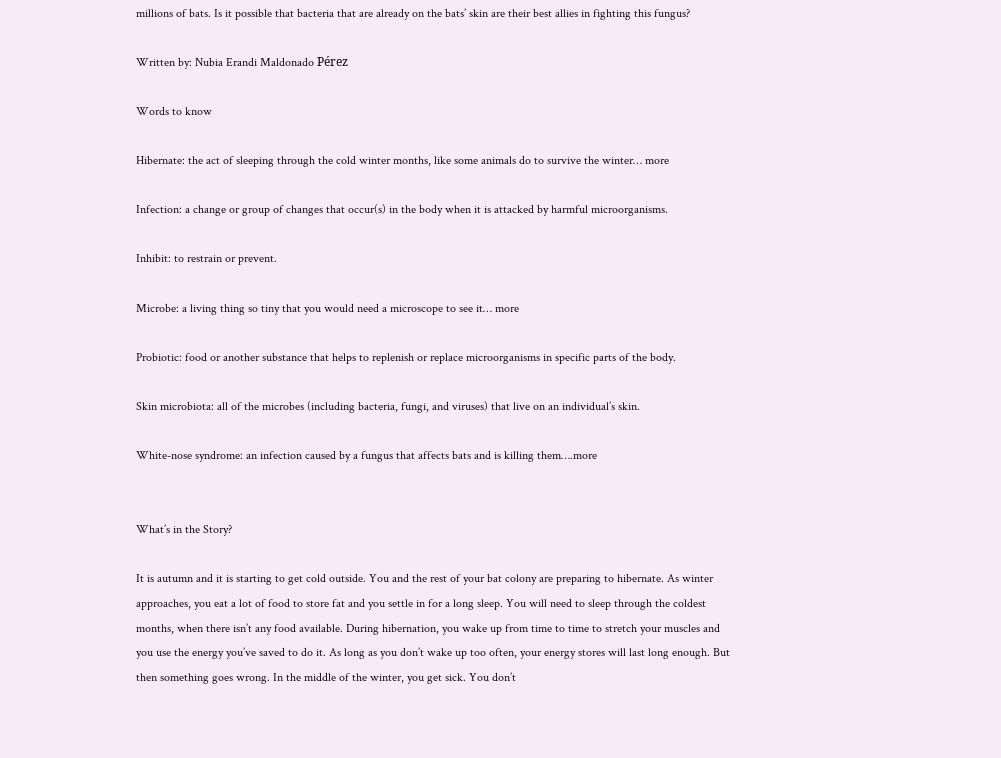millions of bats. Is it possible that bacteria that are already on the bats’ skin are their best allies in fighting this fungus?

Written by: Nubia Erandi Maldonado Pérez

Words to know

Hibernate: the act of sleeping through the cold winter months, like some animals do to survive the winter… more

Infection: a change or group of changes that occur(s) in the body when it is attacked by harmful microorganisms.

Inhibit: to restrain or prevent.

Microbe: a living thing so tiny that you would need a microscope to see it… more

Probiotic: food or another substance that helps to replenish or replace microorganisms in specific parts of the body.

Skin microbiota: all of the microbes (including bacteria, fungi, and viruses) that live on an individual’s skin.

White-nose syndrome: an infection caused by a fungus that affects bats and is killing them….more


What’s in the Story?

It is autumn and it is starting to get cold outside. You and the rest of your bat colony are preparing to hibernate. As winter approaches, you eat a lot of food to store fat and you settle in for a long sleep. You will need to sleep through the coldest months, when there isn’t any food available. During hibernation, you wake up from time to time to stretch your muscles and you use the energy you’ve saved to do it. As long as you don’t wake up too often, your energy stores will last long enough. But then something goes wrong. In the middle of the winter, you get sick. You don’t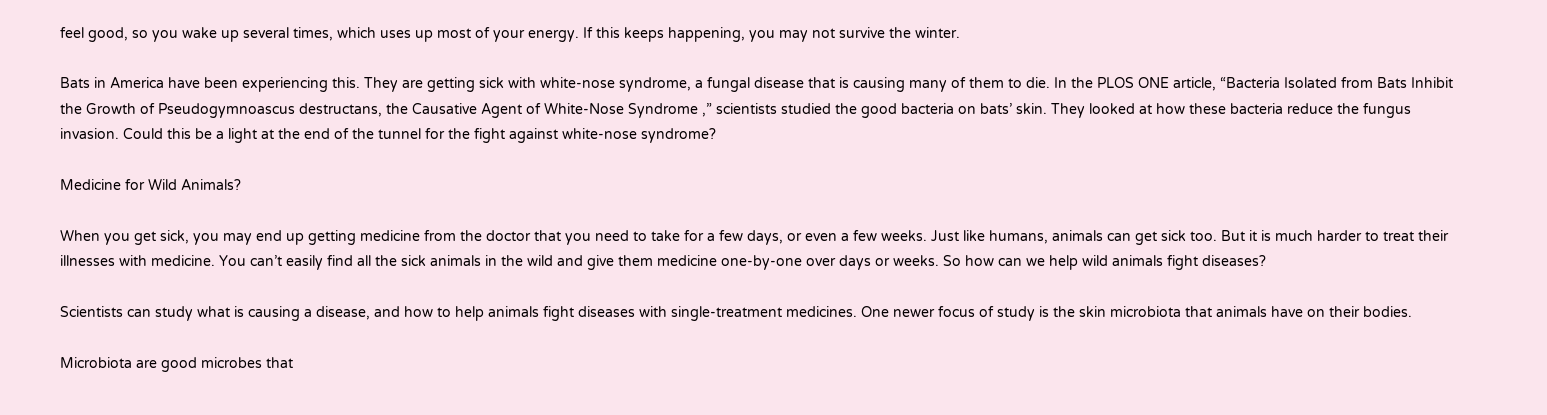feel good, so you wake up several times, which uses up most of your energy. If this keeps happening, you may not survive the winter.

Bats in America have been experiencing this. They are getting sick with white-nose syndrome, a fungal disease that is causing many of them to die. In the PLOS ONE article, “Bacteria Isolated from Bats Inhibit the Growth of Pseudogymnoascus destructans, the Causative Agent of White-Nose Syndrome ,” scientists studied the good bacteria on bats’ skin. They looked at how these bacteria reduce the fungus invasion. Could this be a light at the end of the tunnel for the fight against white-nose syndrome?

Medicine for Wild Animals?

When you get sick, you may end up getting medicine from the doctor that you need to take for a few days, or even a few weeks. Just like humans, animals can get sick too. But it is much harder to treat their illnesses with medicine. You can’t easily find all the sick animals in the wild and give them medicine one-by-one over days or weeks. So how can we help wild animals fight diseases?

Scientists can study what is causing a disease, and how to help animals fight diseases with single-treatment medicines. One newer focus of study is the skin microbiota that animals have on their bodies.

Microbiota are good microbes that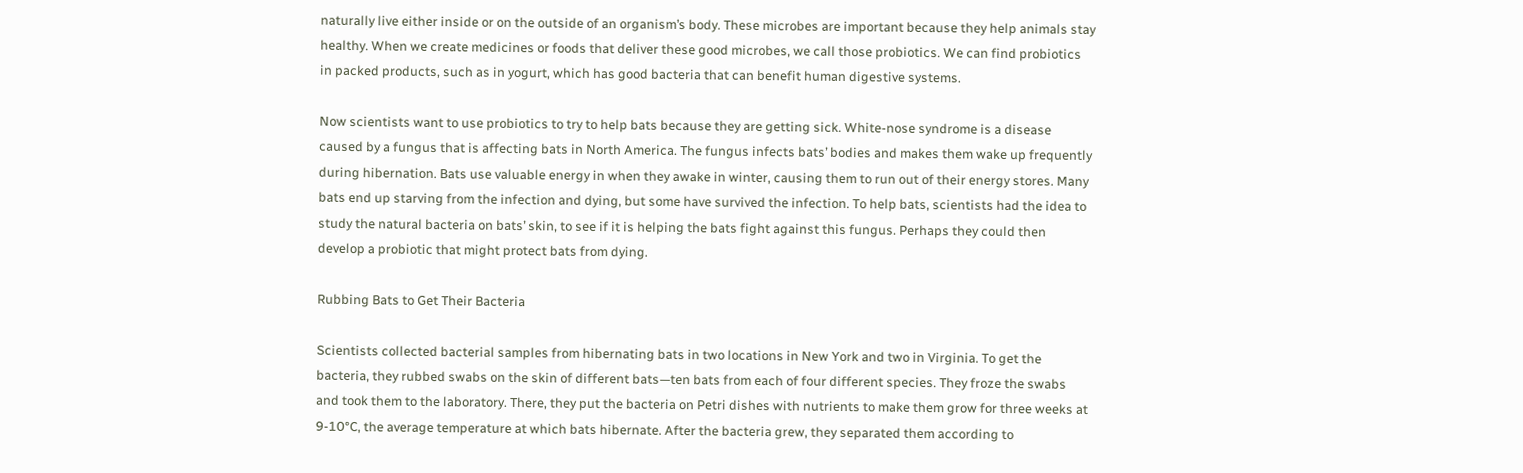naturally live either inside or on the outside of an organism’s body. These microbes are important because they help animals stay healthy. When we create medicines or foods that deliver these good microbes, we call those probiotics. We can find probiotics in packed products, such as in yogurt, which has good bacteria that can benefit human digestive systems.

Now scientists want to use probiotics to try to help bats because they are getting sick. White-nose syndrome is a disease caused by a fungus that is affecting bats in North America. The fungus infects bats’ bodies and makes them wake up frequently during hibernation. Bats use valuable energy in when they awake in winter, causing them to run out of their energy stores. Many bats end up starving from the infection and dying, but some have survived the infection. To help bats, scientists had the idea to study the natural bacteria on bats’ skin, to see if it is helping the bats fight against this fungus. Perhaps they could then develop a probiotic that might protect bats from dying.

Rubbing Bats to Get Their Bacteria

Scientists collected bacterial samples from hibernating bats in two locations in New York and two in Virginia. To get the bacteria, they rubbed swabs on the skin of different bats—ten bats from each of four different species. They froze the swabs and took them to the laboratory. There, they put the bacteria on Petri dishes with nutrients to make them grow for three weeks at 9-10°C, the average temperature at which bats hibernate. After the bacteria grew, they separated them according to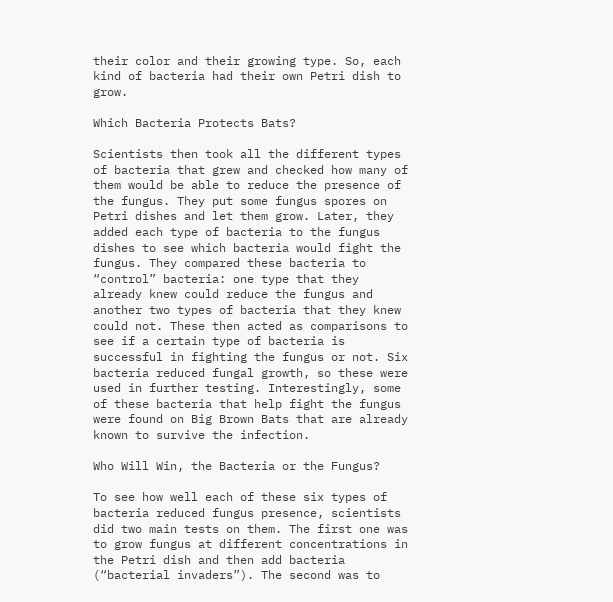their color and their growing type. So, each kind of bacteria had their own Petri dish to grow.

Which Bacteria Protects Bats?

Scientists then took all the different types of bacteria that grew and checked how many of them would be able to reduce the presence of the fungus. They put some fungus spores on Petri dishes and let them grow. Later, they added each type of bacteria to the fungus dishes to see which bacteria would fight the fungus. They compared these bacteria to “control” bacteria: one type that they already knew could reduce the fungus and another two types of bacteria that they knew could not. These then acted as comparisons to see if a certain type of bacteria is successful in fighting the fungus or not. Six bacteria reduced fungal growth, so these were used in further testing. Interestingly, some of these bacteria that help fight the fungus were found on Big Brown Bats that are already known to survive the infection.

Who Will Win, the Bacteria or the Fungus?

To see how well each of these six types of bacteria reduced fungus presence, scientists did two main tests on them. The first one was to grow fungus at different concentrations in the Petri dish and then add bacteria (“bacterial invaders”). The second was to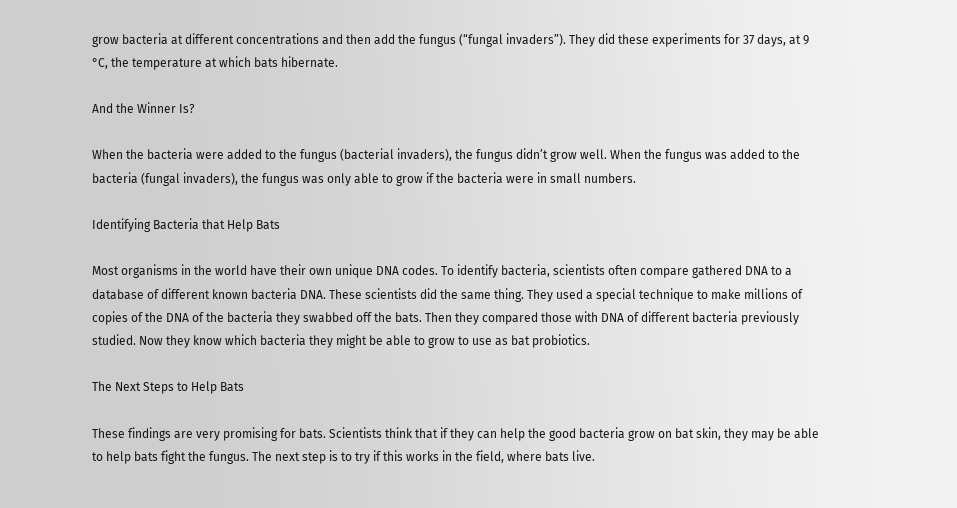grow bacteria at different concentrations and then add the fungus (“fungal invaders”). They did these experiments for 37 days, at 9 °C, the temperature at which bats hibernate.

And the Winner Is?

When the bacteria were added to the fungus (bacterial invaders), the fungus didn’t grow well. When the fungus was added to the bacteria (fungal invaders), the fungus was only able to grow if the bacteria were in small numbers.

Identifying Bacteria that Help Bats

Most organisms in the world have their own unique DNA codes. To identify bacteria, scientists often compare gathered DNA to a database of different known bacteria DNA. These scientists did the same thing. They used a special technique to make millions of copies of the DNA of the bacteria they swabbed off the bats. Then they compared those with DNA of different bacteria previously studied. Now they know which bacteria they might be able to grow to use as bat probiotics.

The Next Steps to Help Bats

These findings are very promising for bats. Scientists think that if they can help the good bacteria grow on bat skin, they may be able to help bats fight the fungus. The next step is to try if this works in the field, where bats live.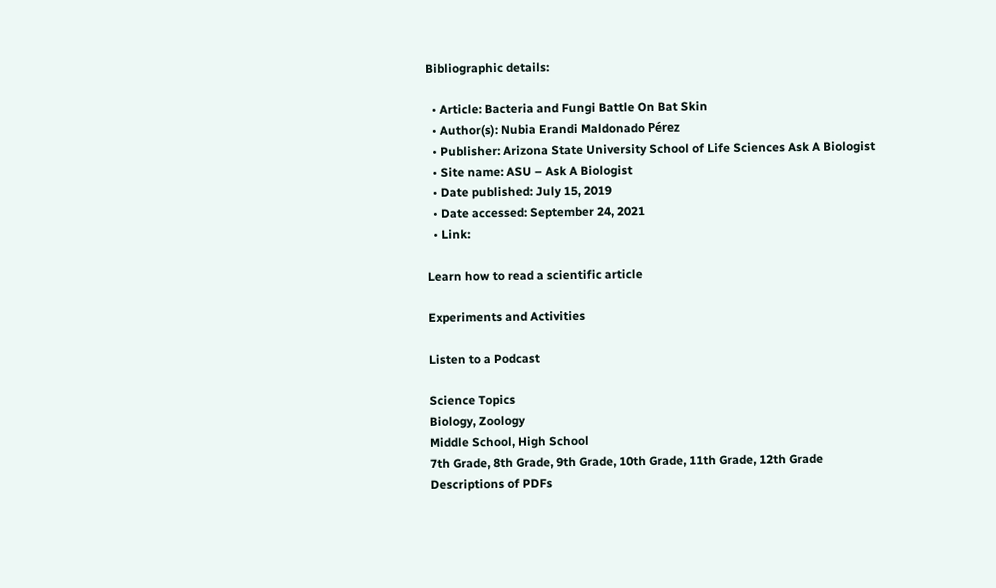Bibliographic details:

  • Article: Bacteria and Fungi Battle On Bat Skin
  • Author(s): Nubia Erandi Maldonado Pérez
  • Publisher: Arizona State University School of Life Sciences Ask A Biologist
  • Site name: ASU – Ask A Biologist
  • Date published: July 15, 2019
  • Date accessed: September 24, 2021
  • Link:

Learn how to read a scientific article

Experiments and Activities

Listen to a Podcast

Science Topics
Biology, Zoology
Middle School, High School
7th Grade, 8th Grade, 9th Grade, 10th Grade, 11th Grade, 12th Grade
Descriptions of PDFs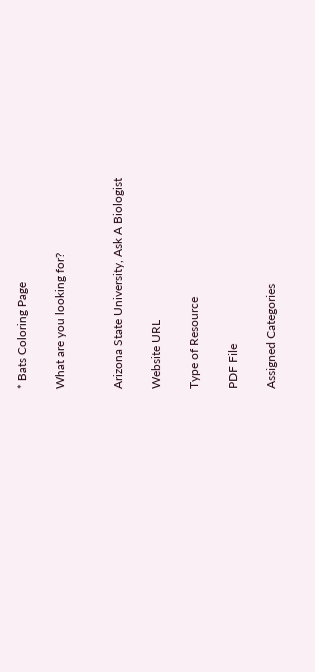* Bats Coloring Page

What are you looking for?


Arizona State University, Ask A Biologist

Website URL

Type of Resource

PDF File

Assigned Categories